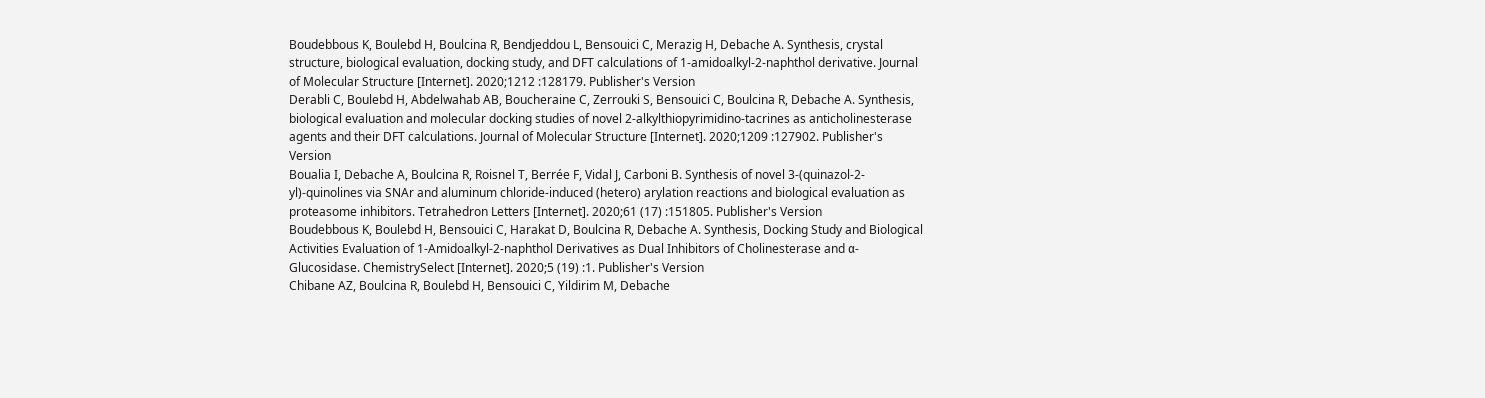Boudebbous K, Boulebd H, Boulcina R, Bendjeddou L, Bensouici C, Merazig H, Debache A. Synthesis, crystal structure, biological evaluation, docking study, and DFT calculations of 1-amidoalkyl-2-naphthol derivative. Journal of Molecular Structure [Internet]. 2020;1212 :128179. Publisher's Version
Derabli C, Boulebd H, Abdelwahab AB, Boucheraine C, Zerrouki S, Bensouici C, Boulcina R, Debache A. Synthesis, biological evaluation and molecular docking studies of novel 2-alkylthiopyrimidino-tacrines as anticholinesterase agents and their DFT calculations. Journal of Molecular Structure [Internet]. 2020;1209 :127902. Publisher's Version
Boualia I, Debache A, Boulcina R, Roisnel T, Berrée F, Vidal J, Carboni B. Synthesis of novel 3-(quinazol-2-yl)-quinolines via SNAr and aluminum chloride-induced (hetero) arylation reactions and biological evaluation as proteasome inhibitors. Tetrahedron Letters [Internet]. 2020;61 (17) :151805. Publisher's Version
Boudebbous K, Boulebd H, Bensouici C, Harakat D, Boulcina R, Debache A. Synthesis, Docking Study and Biological Activities Evaluation of 1‐Amidoalkyl‐2‐naphthol Derivatives as Dual Inhibitors of Cholinesterase and α‐Glucosidase. ChemistrySelect [Internet]. 2020;5 (19) :1. Publisher's Version
Chibane AZ, Boulcina R, Boulebd H, Bensouici C, Yildirim M, Debache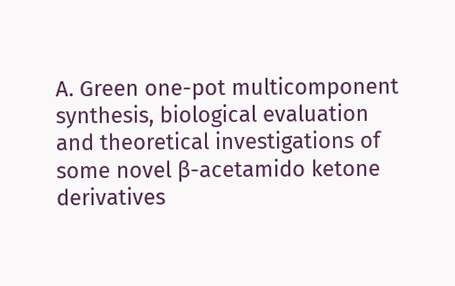A. Green one-pot multicomponent synthesis, biological evaluation and theoretical investigations of some novel β-acetamido ketone derivatives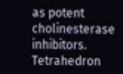as potent cholinesterase inhibitors. Tetrahedron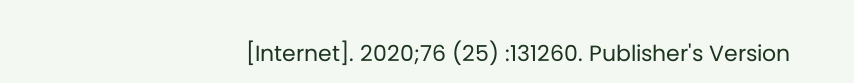[Internet]. 2020;76 (25) :131260. Publisher's Version